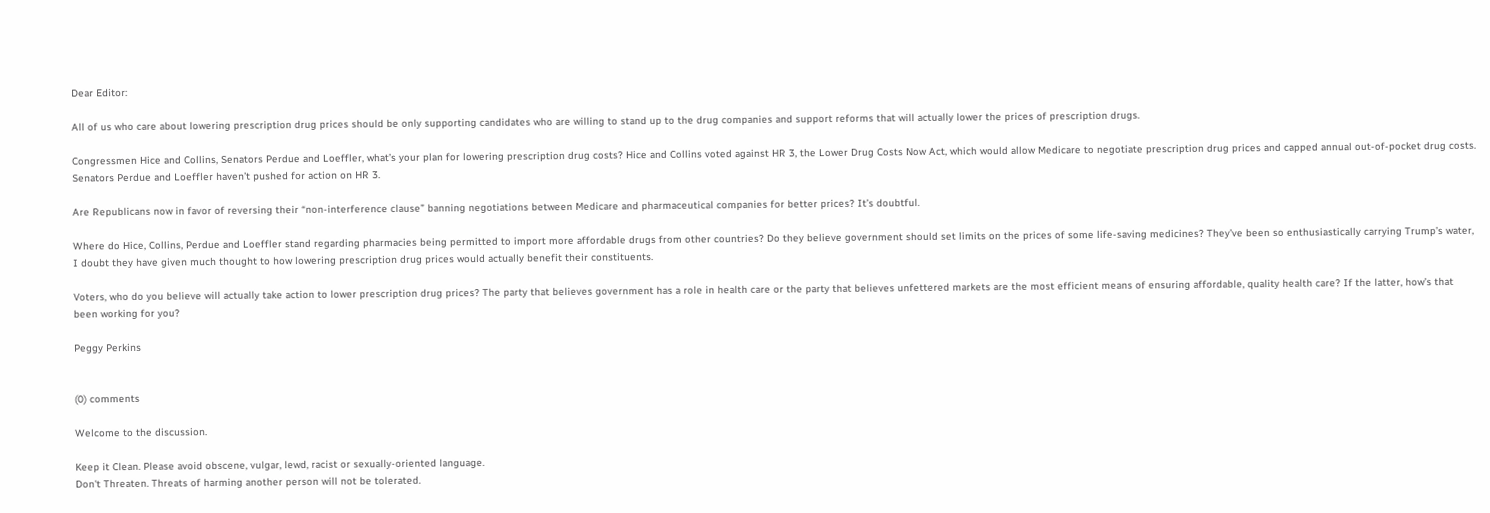Dear Editor:

All of us who care about lowering prescription drug prices should be only supporting candidates who are willing to stand up to the drug companies and support reforms that will actually lower the prices of prescription drugs.

Congressmen Hice and Collins, Senators Perdue and Loeffler, what’s your plan for lowering prescription drug costs? Hice and Collins voted against HR 3, the Lower Drug Costs Now Act, which would allow Medicare to negotiate prescription drug prices and capped annual out-of-pocket drug costs. Senators Perdue and Loeffler haven’t pushed for action on HR 3.

Are Republicans now in favor of reversing their “non-interference clause” banning negotiations between Medicare and pharmaceutical companies for better prices? It’s doubtful.

Where do Hice, Collins, Perdue and Loeffler stand regarding pharmacies being permitted to import more affordable drugs from other countries? Do they believe government should set limits on the prices of some life-saving medicines? They’ve been so enthusiastically carrying Trump’s water, I doubt they have given much thought to how lowering prescription drug prices would actually benefit their constituents.

Voters, who do you believe will actually take action to lower prescription drug prices? The party that believes government has a role in health care or the party that believes unfettered markets are the most efficient means of ensuring affordable, quality health care? If the latter, how’s that been working for you?

Peggy Perkins


(0) comments

Welcome to the discussion.

Keep it Clean. Please avoid obscene, vulgar, lewd, racist or sexually-oriented language.
Don't Threaten. Threats of harming another person will not be tolerated.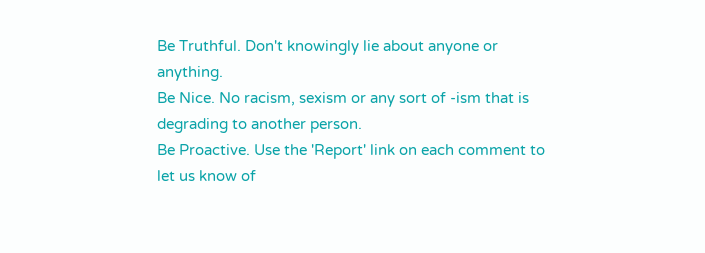Be Truthful. Don't knowingly lie about anyone or anything.
Be Nice. No racism, sexism or any sort of -ism that is degrading to another person.
Be Proactive. Use the 'Report' link on each comment to let us know of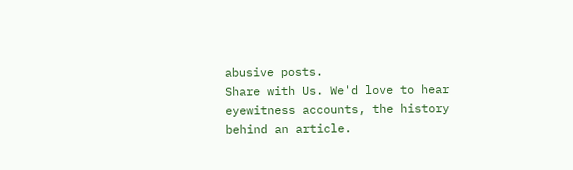abusive posts.
Share with Us. We'd love to hear eyewitness accounts, the history behind an article.